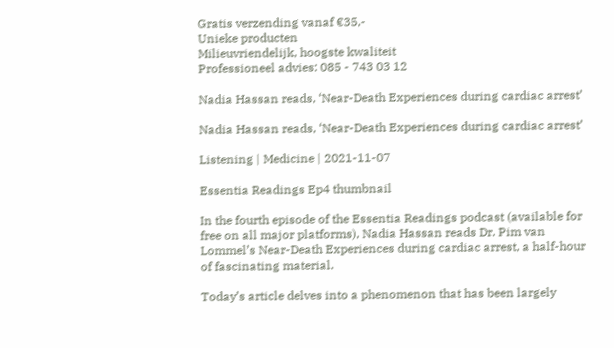Gratis verzending vanaf €35,-
Unieke producten
Milieuvriendelijk, hoogste kwaliteit
Professioneel advies: 085 - 743 03 12

Nadia Hassan reads, ‘Near-Death Experiences during cardiac arrest’

Nadia Hassan reads, ‘Near-Death Experiences during cardiac arrest’

Listening | Medicine | 2021-11-07

Essentia Readings Ep4 thumbnail

In the fourth episode of the Essentia Readings podcast (available for free on all major platforms), Nadia Hassan reads Dr. Pim van Lommel’s Near-Death Experiences during cardiac arrest, a half-hour of fascinating material.

Today’s article delves into a phenomenon that has been largely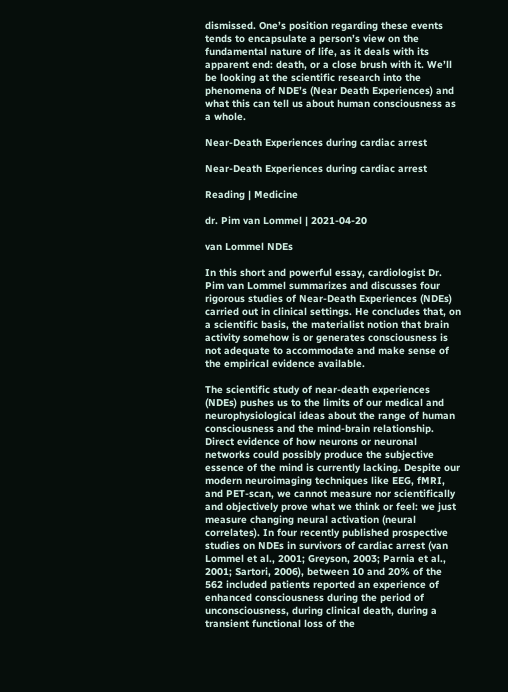dismissed. One’s position regarding these events tends to encapsulate a person’s view on the fundamental nature of life, as it deals with its apparent end: death, or a close brush with it. We’ll be looking at the scientific research into the phenomena of NDE’s (Near Death Experiences) and what this can tell us about human consciousness as a whole.

Near-Death Experiences during cardiac arrest

Near-Death Experiences during cardiac arrest

Reading | Medicine

dr. Pim van Lommel | 2021-04-20

van Lommel NDEs

In this short and powerful essay, cardiologist Dr. Pim van Lommel summarizes and discusses four rigorous studies of Near-Death Experiences (NDEs) carried out in clinical settings. He concludes that, on a scientific basis, the materialist notion that brain activity somehow is or generates consciousness is not adequate to accommodate and make sense of the empirical evidence available.

The scientific study of near-death experiences (NDEs) pushes us to the limits of our medical and neurophysiological ideas about the range of human consciousness and the mind-brain relationship. Direct evidence of how neurons or neuronal networks could possibly produce the subjective essence of the mind is currently lacking. Despite our modern neuroimaging techniques like EEG, fMRI, and PET-scan, we cannot measure nor scientifically and objectively prove what we think or feel: we just measure changing neural activation (neural correlates). In four recently published prospective studies on NDEs in survivors of cardiac arrest (van Lommel et al., 2001; Greyson, 2003; Parnia et al., 2001; Sartori, 2006), between 10 and 20% of the 562 included patients reported an experience of enhanced consciousness during the period of unconsciousness, during clinical death, during a transient functional loss of the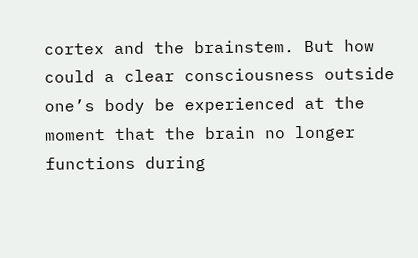cortex and the brainstem. But how could a clear consciousness outside one’s body be experienced at the moment that the brain no longer functions during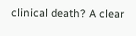clinical death? A clear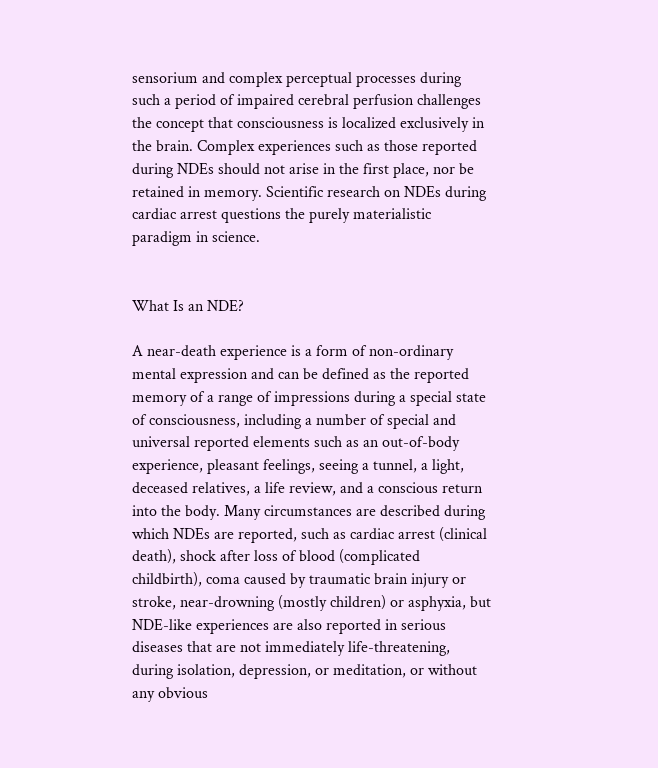sensorium and complex perceptual processes during such a period of impaired cerebral perfusion challenges the concept that consciousness is localized exclusively in the brain. Complex experiences such as those reported during NDEs should not arise in the first place, nor be retained in memory. Scientific research on NDEs during cardiac arrest questions the purely materialistic paradigm in science.


What Is an NDE?

A near-death experience is a form of non-ordinary mental expression and can be defined as the reported memory of a range of impressions during a special state of consciousness, including a number of special and universal reported elements such as an out-of-body experience, pleasant feelings, seeing a tunnel, a light, deceased relatives, a life review, and a conscious return into the body. Many circumstances are described during which NDEs are reported, such as cardiac arrest (clinical death), shock after loss of blood (complicated childbirth), coma caused by traumatic brain injury or stroke, near-drowning (mostly children) or asphyxia, but NDE-like experiences are also reported in serious diseases that are not immediately life-threatening, during isolation, depression, or meditation, or without any obvious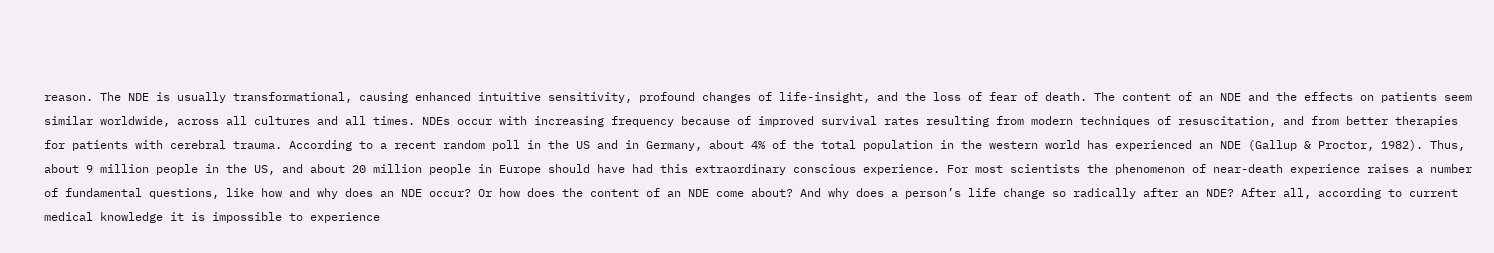reason. The NDE is usually transformational, causing enhanced intuitive sensitivity, profound changes of life-insight, and the loss of fear of death. The content of an NDE and the effects on patients seem similar worldwide, across all cultures and all times. NDEs occur with increasing frequency because of improved survival rates resulting from modern techniques of resuscitation, and from better therapies for patients with cerebral trauma. According to a recent random poll in the US and in Germany, about 4% of the total population in the western world has experienced an NDE (Gallup & Proctor, 1982). Thus, about 9 million people in the US, and about 20 million people in Europe should have had this extraordinary conscious experience. For most scientists the phenomenon of near-death experience raises a number of fundamental questions, like how and why does an NDE occur? Or how does the content of an NDE come about? And why does a person’s life change so radically after an NDE? After all, according to current medical knowledge it is impossible to experience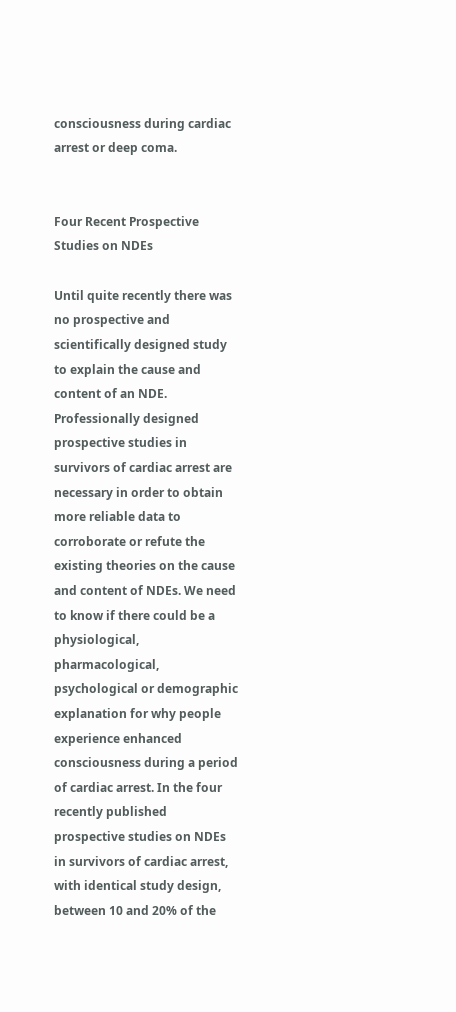consciousness during cardiac arrest or deep coma.


Four Recent Prospective Studies on NDEs

Until quite recently there was no prospective and scientifically designed study to explain the cause and content of an NDE.  Professionally designed prospective studies in survivors of cardiac arrest are necessary in order to obtain more reliable data to corroborate or refute the existing theories on the cause and content of NDEs. We need to know if there could be a physiological, pharmacological, psychological or demographic explanation for why people experience enhanced consciousness during a period of cardiac arrest. In the four recently published prospective studies on NDEs in survivors of cardiac arrest, with identical study design, between 10 and 20% of the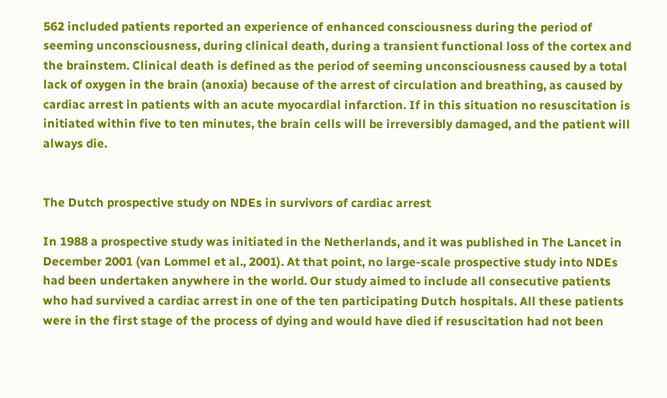562 included patients reported an experience of enhanced consciousness during the period of seeming unconsciousness, during clinical death, during a transient functional loss of the cortex and the brainstem. Clinical death is defined as the period of seeming unconsciousness caused by a total lack of oxygen in the brain (anoxia) because of the arrest of circulation and breathing, as caused by cardiac arrest in patients with an acute myocardial infarction. If in this situation no resuscitation is initiated within five to ten minutes, the brain cells will be irreversibly damaged, and the patient will always die.


The Dutch prospective study on NDEs in survivors of cardiac arrest

In 1988 a prospective study was initiated in the Netherlands, and it was published in The Lancet in December 2001 (van Lommel et al., 2001). At that point, no large-scale prospective study into NDEs had been undertaken anywhere in the world. Our study aimed to include all consecutive patients who had survived a cardiac arrest in one of the ten participating Dutch hospitals. All these patients were in the first stage of the process of dying and would have died if resuscitation had not been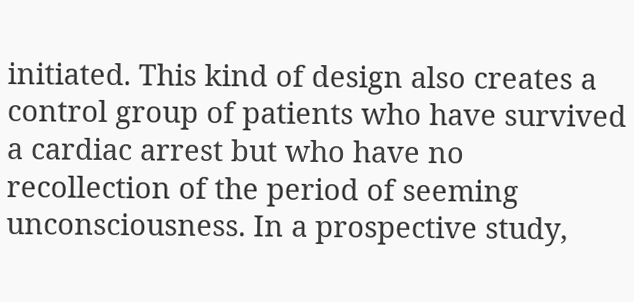initiated. This kind of design also creates a control group of patients who have survived a cardiac arrest but who have no recollection of the period of seeming unconsciousness. In a prospective study,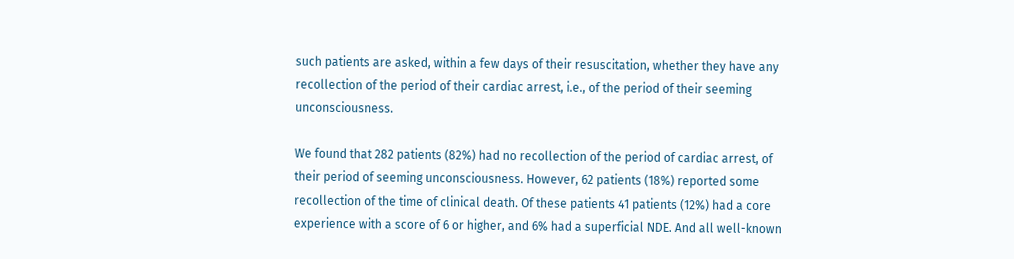such patients are asked, within a few days of their resuscitation, whether they have any recollection of the period of their cardiac arrest, i.e., of the period of their seeming unconsciousness.

We found that 282 patients (82%) had no recollection of the period of cardiac arrest, of their period of seeming unconsciousness. However, 62 patients (18%) reported some recollection of the time of clinical death. Of these patients 41 patients (12%) had a core experience with a score of 6 or higher, and 6% had a superficial NDE. And all well-known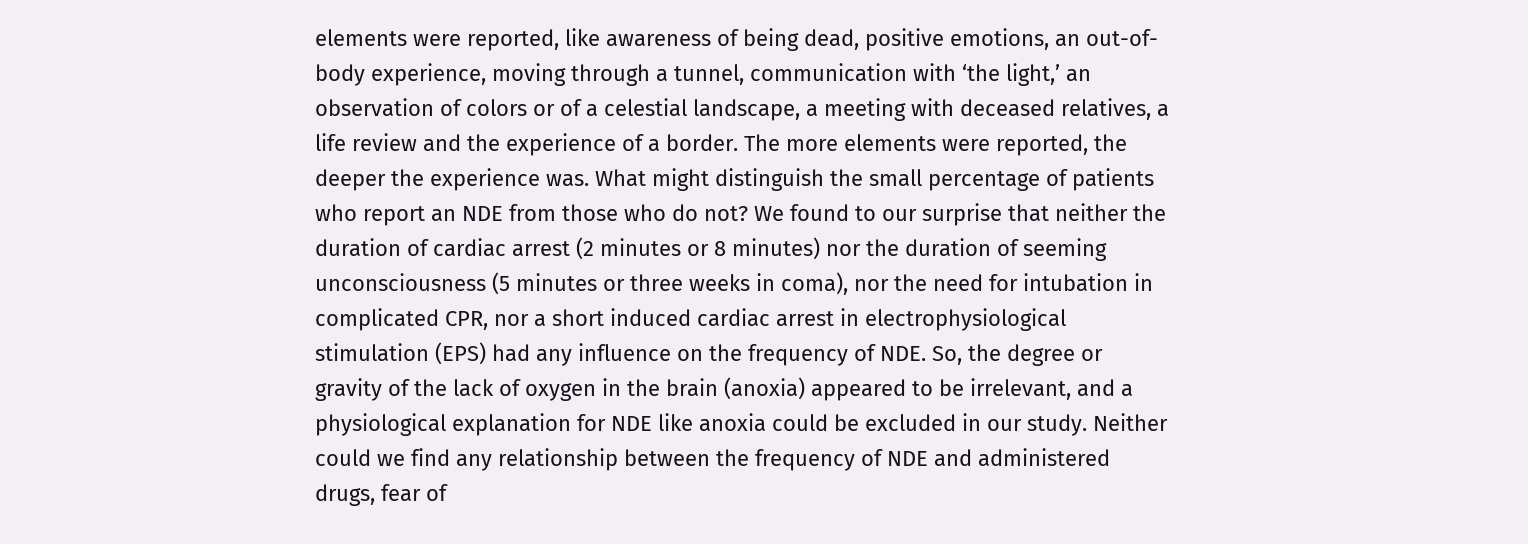elements were reported, like awareness of being dead, positive emotions, an out-of-body experience, moving through a tunnel, communication with ‘the light,’ an observation of colors or of a celestial landscape, a meeting with deceased relatives, a life review and the experience of a border. The more elements were reported, the deeper the experience was. What might distinguish the small percentage of patients who report an NDE from those who do not? We found to our surprise that neither the duration of cardiac arrest (2 minutes or 8 minutes) nor the duration of seeming unconsciousness (5 minutes or three weeks in coma), nor the need for intubation in complicated CPR, nor a short induced cardiac arrest in electrophysiological stimulation (EPS) had any influence on the frequency of NDE. So, the degree or gravity of the lack of oxygen in the brain (anoxia) appeared to be irrelevant, and a physiological explanation for NDE like anoxia could be excluded in our study. Neither could we find any relationship between the frequency of NDE and administered drugs, fear of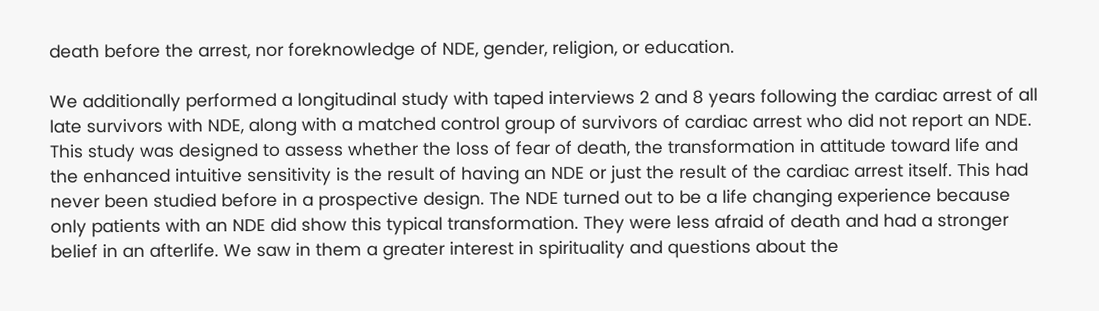death before the arrest, nor foreknowledge of NDE, gender, religion, or education.

We additionally performed a longitudinal study with taped interviews 2 and 8 years following the cardiac arrest of all late survivors with NDE, along with a matched control group of survivors of cardiac arrest who did not report an NDE. This study was designed to assess whether the loss of fear of death, the transformation in attitude toward life and the enhanced intuitive sensitivity is the result of having an NDE or just the result of the cardiac arrest itself. This had never been studied before in a prospective design. The NDE turned out to be a life changing experience because only patients with an NDE did show this typical transformation. They were less afraid of death and had a stronger belief in an afterlife. We saw in them a greater interest in spirituality and questions about the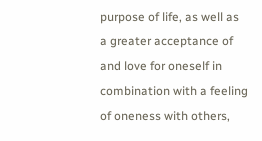purpose of life, as well as a greater acceptance of and love for oneself in combination with a feeling of oneness with others,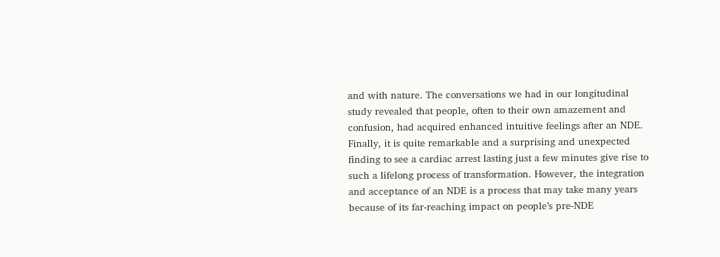and with nature. The conversations we had in our longitudinal study revealed that people, often to their own amazement and confusion, had acquired enhanced intuitive feelings after an NDE. Finally, it is quite remarkable and a surprising and unexpected finding to see a cardiac arrest lasting just a few minutes give rise to such a lifelong process of transformation. However, the integration and acceptance of an NDE is a process that may take many years because of its far-reaching impact on people’s pre-NDE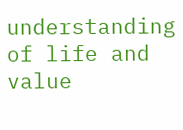understanding of life and value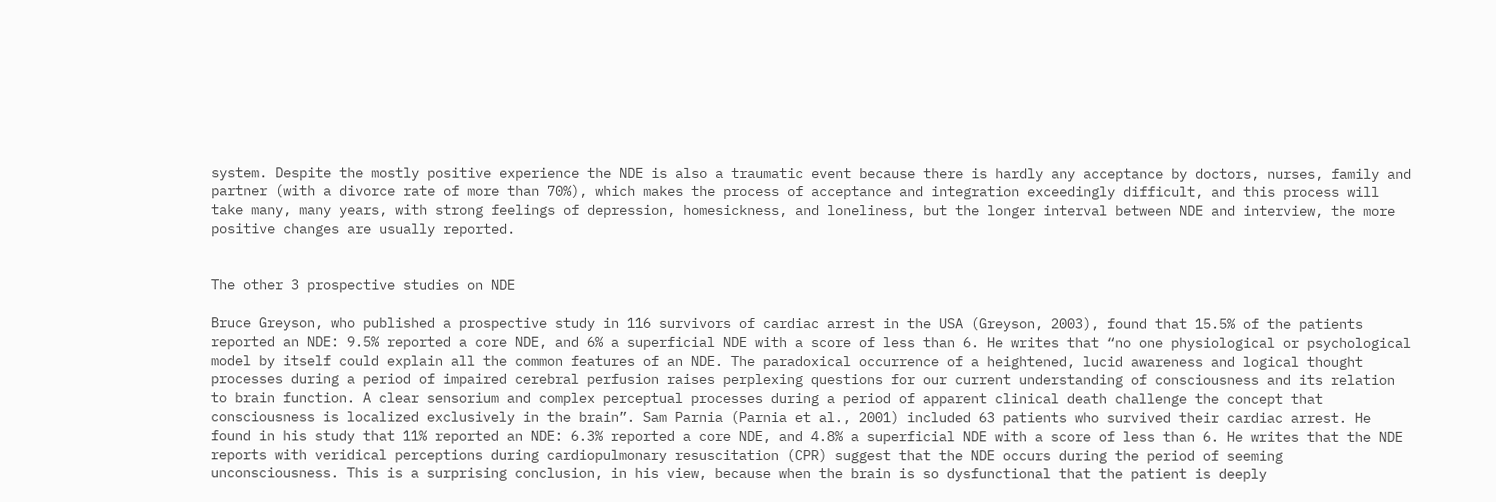system. Despite the mostly positive experience the NDE is also a traumatic event because there is hardly any acceptance by doctors, nurses, family and partner (with a divorce rate of more than 70%), which makes the process of acceptance and integration exceedingly difficult, and this process will take many, many years, with strong feelings of depression, homesickness, and loneliness, but the longer interval between NDE and interview, the more positive changes are usually reported.


The other 3 prospective studies on NDE

Bruce Greyson, who published a prospective study in 116 survivors of cardiac arrest in the USA (Greyson, 2003), found that 15.5% of the patients reported an NDE: 9.5% reported a core NDE, and 6% a superficial NDE with a score of less than 6. He writes that “no one physiological or psychological model by itself could explain all the common features of an NDE. The paradoxical occurrence of a heightened, lucid awareness and logical thought processes during a period of impaired cerebral perfusion raises perplexing questions for our current understanding of consciousness and its relation to brain function. A clear sensorium and complex perceptual processes during a period of apparent clinical death challenge the concept that consciousness is localized exclusively in the brain”. Sam Parnia (Parnia et al., 2001) included 63 patients who survived their cardiac arrest. He found in his study that 11% reported an NDE: 6.3% reported a core NDE, and 4.8% a superficial NDE with a score of less than 6. He writes that the NDE reports with veridical perceptions during cardiopulmonary resuscitation (CPR) suggest that the NDE occurs during the period of seeming unconsciousness. This is a surprising conclusion, in his view, because when the brain is so dysfunctional that the patient is deeply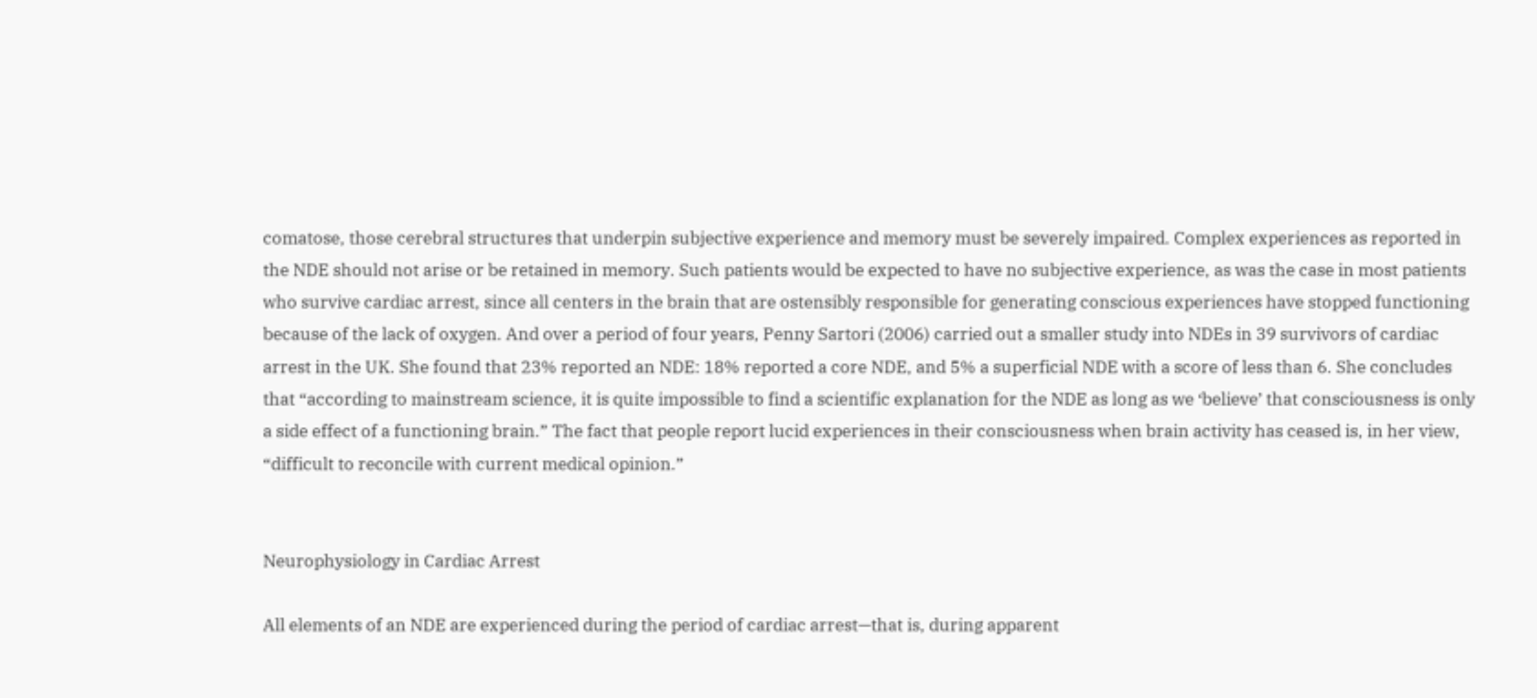comatose, those cerebral structures that underpin subjective experience and memory must be severely impaired. Complex experiences as reported in the NDE should not arise or be retained in memory. Such patients would be expected to have no subjective experience, as was the case in most patients who survive cardiac arrest, since all centers in the brain that are ostensibly responsible for generating conscious experiences have stopped functioning because of the lack of oxygen. And over a period of four years, Penny Sartori (2006) carried out a smaller study into NDEs in 39 survivors of cardiac arrest in the UK. She found that 23% reported an NDE: 18% reported a core NDE, and 5% a superficial NDE with a score of less than 6. She concludes that “according to mainstream science, it is quite impossible to find a scientific explanation for the NDE as long as we ‘believe’ that consciousness is only a side effect of a functioning brain.” The fact that people report lucid experiences in their consciousness when brain activity has ceased is, in her view, “difficult to reconcile with current medical opinion.”


Neurophysiology in Cardiac Arrest

All elements of an NDE are experienced during the period of cardiac arrest—that is, during apparent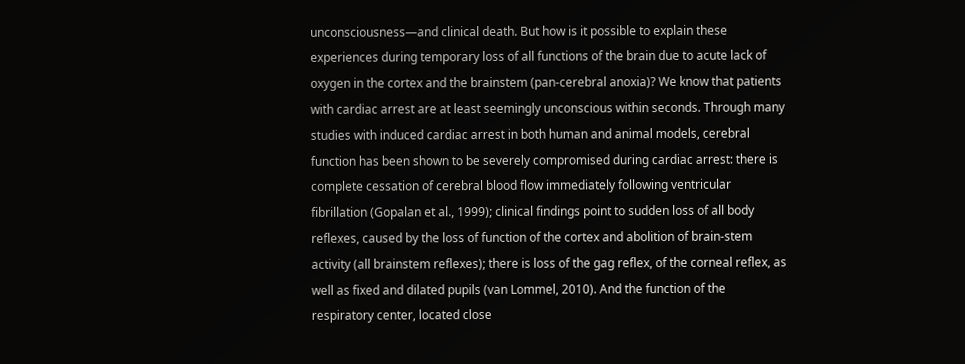unconsciousness—and clinical death. But how is it possible to explain these experiences during temporary loss of all functions of the brain due to acute lack of oxygen in the cortex and the brainstem (pan-cerebral anoxia)? We know that patients with cardiac arrest are at least seemingly unconscious within seconds. Through many studies with induced cardiac arrest in both human and animal models, cerebral function has been shown to be severely compromised during cardiac arrest: there is complete cessation of cerebral blood flow immediately following ventricular fibrillation (Gopalan et al., 1999); clinical findings point to sudden loss of all body reflexes, caused by the loss of function of the cortex and abolition of brain-stem activity (all brainstem reflexes); there is loss of the gag reflex, of the corneal reflex, as well as fixed and dilated pupils (van Lommel, 2010). And the function of the respiratory center, located close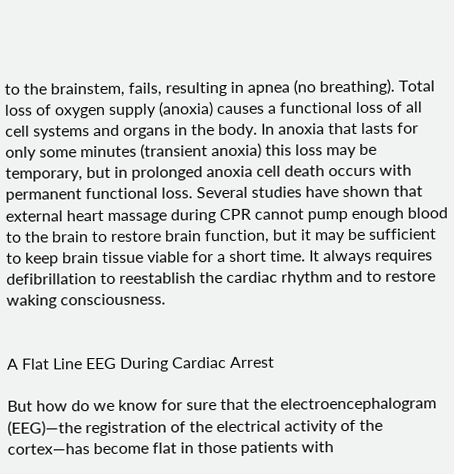to the brainstem, fails, resulting in apnea (no breathing). Total loss of oxygen supply (anoxia) causes a functional loss of all cell systems and organs in the body. In anoxia that lasts for only some minutes (transient anoxia) this loss may be temporary, but in prolonged anoxia cell death occurs with permanent functional loss. Several studies have shown that external heart massage during CPR cannot pump enough blood to the brain to restore brain function, but it may be sufficient to keep brain tissue viable for a short time. It always requires defibrillation to reestablish the cardiac rhythm and to restore waking consciousness.


A Flat Line EEG During Cardiac Arrest

But how do we know for sure that the electroencephalogram (EEG)—the registration of the electrical activity of the cortex—has become flat in those patients with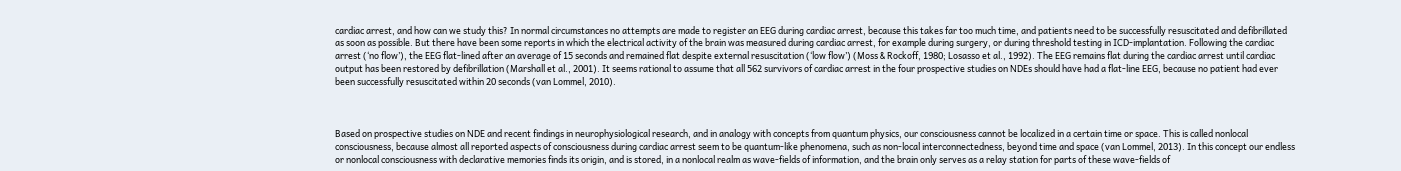cardiac arrest, and how can we study this? In normal circumstances no attempts are made to register an EEG during cardiac arrest, because this takes far too much time, and patients need to be successfully resuscitated and defibrillated as soon as possible. But there have been some reports in which the electrical activity of the brain was measured during cardiac arrest, for example during surgery, or during threshold testing in ICD-implantation. Following the cardiac arrest (‘no flow’), the EEG flat-lined after an average of 15 seconds and remained flat despite external resuscitation (‘low flow’) (Moss & Rockoff, 1980; Losasso et al., 1992). The EEG remains flat during the cardiac arrest until cardiac output has been restored by defibrillation (Marshall et al., 2001). It seems rational to assume that all 562 survivors of cardiac arrest in the four prospective studies on NDEs should have had a flat-line EEG, because no patient had ever been successfully resuscitated within 20 seconds (van Lommel, 2010).



Based on prospective studies on NDE and recent findings in neurophysiological research, and in analogy with concepts from quantum physics, our consciousness cannot be localized in a certain time or space. This is called nonlocal consciousness, because almost all reported aspects of consciousness during cardiac arrest seem to be quantum-like phenomena, such as non-local interconnectedness, beyond time and space (van Lommel, 2013). In this concept our endless or nonlocal consciousness with declarative memories finds its origin, and is stored, in a nonlocal realm as wave-fields of information, and the brain only serves as a relay station for parts of these wave-fields of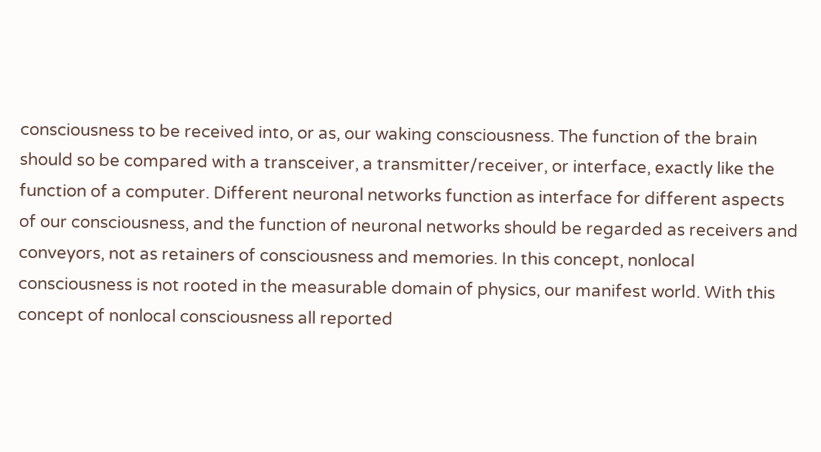consciousness to be received into, or as, our waking consciousness. The function of the brain should so be compared with a transceiver, a transmitter/receiver, or interface, exactly like the function of a computer. Different neuronal networks function as interface for different aspects of our consciousness, and the function of neuronal networks should be regarded as receivers and conveyors, not as retainers of consciousness and memories. In this concept, nonlocal consciousness is not rooted in the measurable domain of physics, our manifest world. With this concept of nonlocal consciousness all reported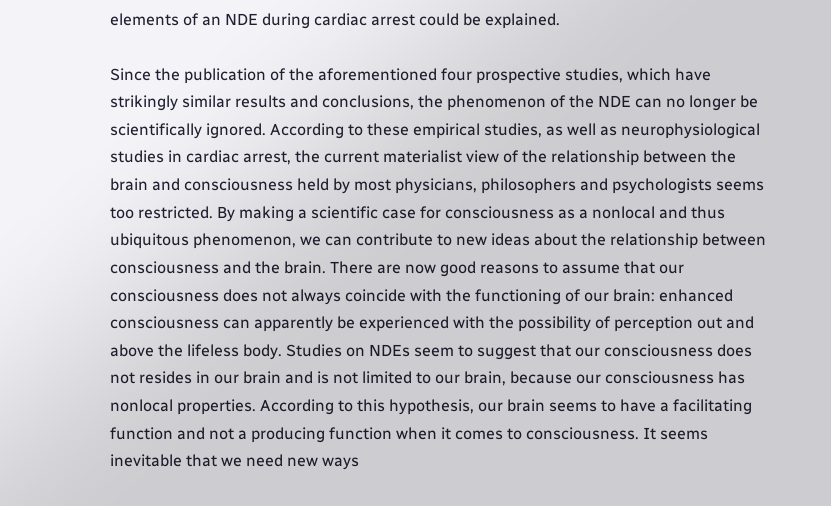elements of an NDE during cardiac arrest could be explained.

Since the publication of the aforementioned four prospective studies, which have strikingly similar results and conclusions, the phenomenon of the NDE can no longer be scientifically ignored. According to these empirical studies, as well as neurophysiological studies in cardiac arrest, the current materialist view of the relationship between the brain and consciousness held by most physicians, philosophers and psychologists seems too restricted. By making a scientific case for consciousness as a nonlocal and thus ubiquitous phenomenon, we can contribute to new ideas about the relationship between consciousness and the brain. There are now good reasons to assume that our consciousness does not always coincide with the functioning of our brain: enhanced consciousness can apparently be experienced with the possibility of perception out and above the lifeless body. Studies on NDEs seem to suggest that our consciousness does not resides in our brain and is not limited to our brain, because our consciousness has nonlocal properties. According to this hypothesis, our brain seems to have a facilitating function and not a producing function when it comes to consciousness. It seems inevitable that we need new ways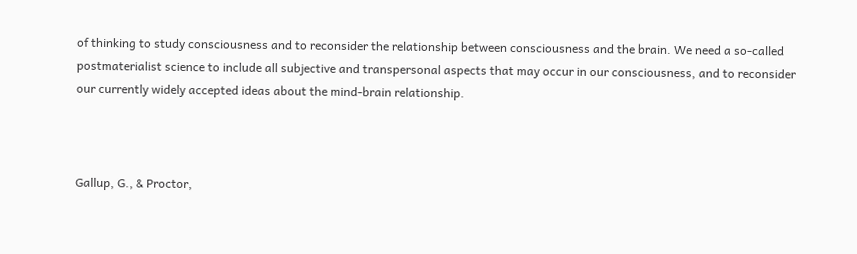of thinking to study consciousness and to reconsider the relationship between consciousness and the brain. We need a so-called postmaterialist science to include all subjective and transpersonal aspects that may occur in our consciousness, and to reconsider our currently widely accepted ideas about the mind-brain relationship.



Gallup, G., & Proctor,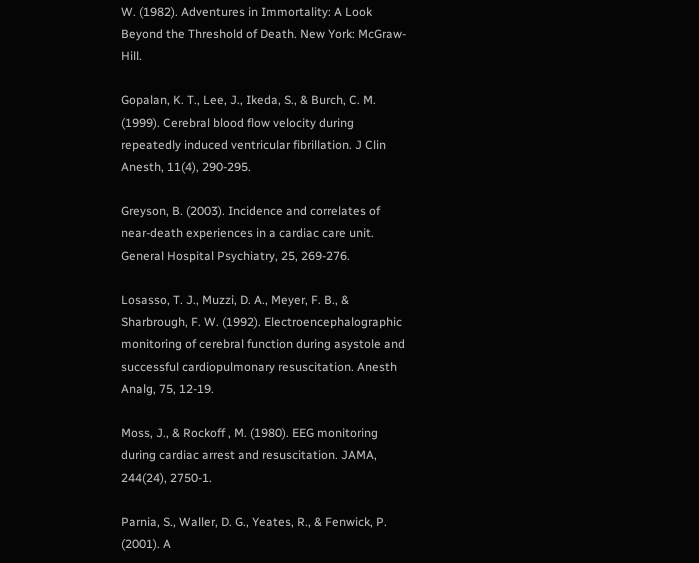W. (1982). Adventures in Immortality: A Look Beyond the Threshold of Death. New York: McGraw-Hill.

Gopalan, K. T., Lee, J., Ikeda, S., & Burch, C. M. (1999). Cerebral blood flow velocity during repeatedly induced ventricular fibrillation. J Clin Anesth, 11(4), 290-295.

Greyson, B. (2003). Incidence and correlates of near-death experiences in a cardiac care unit. General Hospital Psychiatry, 25, 269-276.

Losasso, T. J., Muzzi, D. A., Meyer, F. B., & Sharbrough, F. W. (1992). Electroencephalographic monitoring of cerebral function during asystole and successful cardiopulmonary resuscitation. Anesth Analg, 75, 12-19.

Moss, J., & Rockoff , M. (1980). EEG monitoring during cardiac arrest and resuscitation. JAMA, 244(24), 2750-1.

Parnia, S., Waller, D. G., Yeates, R., & Fenwick, P. (2001). A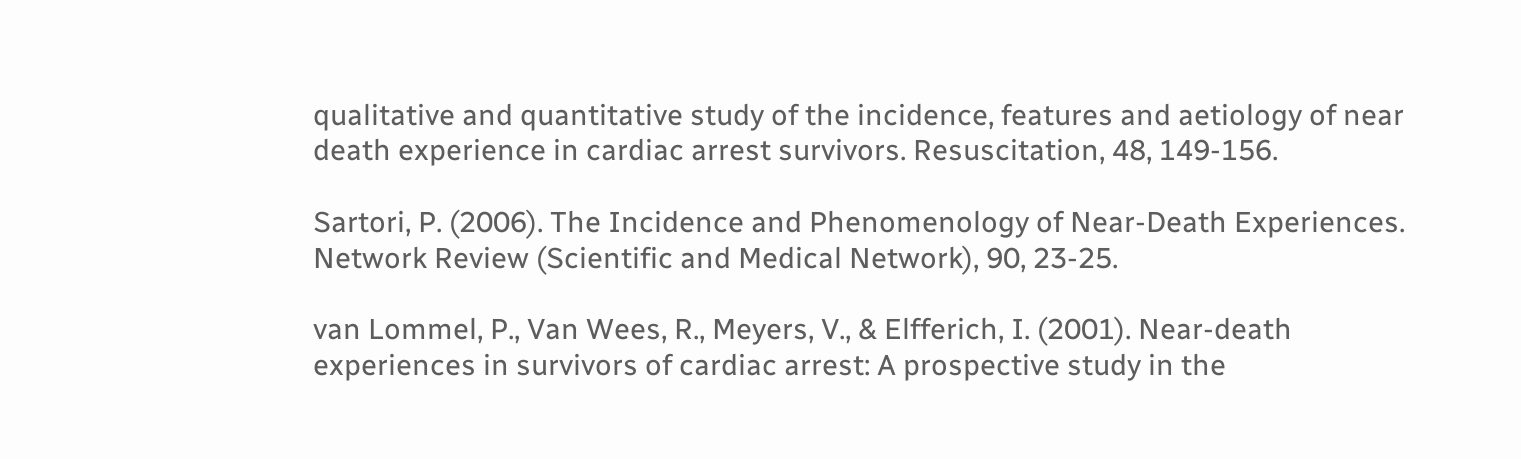qualitative and quantitative study of the incidence, features and aetiology of near death experience in cardiac arrest survivors. Resuscitation, 48, 149-156.

Sartori, P. (2006). The Incidence and Phenomenology of Near-Death Experiences. Network Review (Scientific and Medical Network), 90, 23-25.

van Lommel, P., Van Wees, R., Meyers, V., & Elfferich, I. (2001). Near-death experiences in survivors of cardiac arrest: A prospective study in the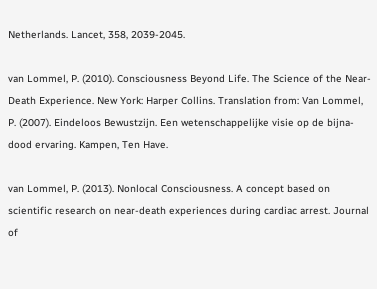Netherlands. Lancet, 358, 2039-2045.

van Lommel, P. (2010). Consciousness Beyond Life. The Science of the Near-Death Experience. New York: Harper Collins. Translation from: Van Lommel, P. (2007). Eindeloos Bewustzijn. Een wetenschappelijke visie op de bijna-dood ervaring. Kampen, Ten Have.

van Lommel, P. (2013). Nonlocal Consciousness. A concept based on scientific research on near-death experiences during cardiac arrest. Journal of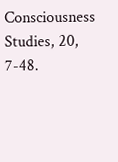Consciousness Studies, 20, 7-48.